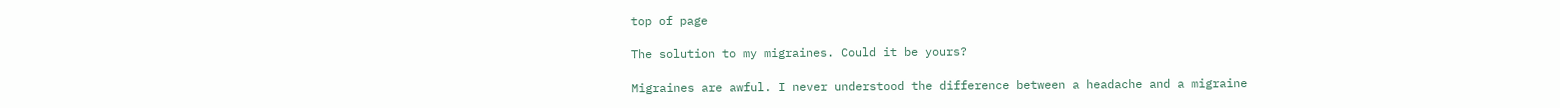top of page

The solution to my migraines. Could it be yours?

Migraines are awful. I never understood the difference between a headache and a migraine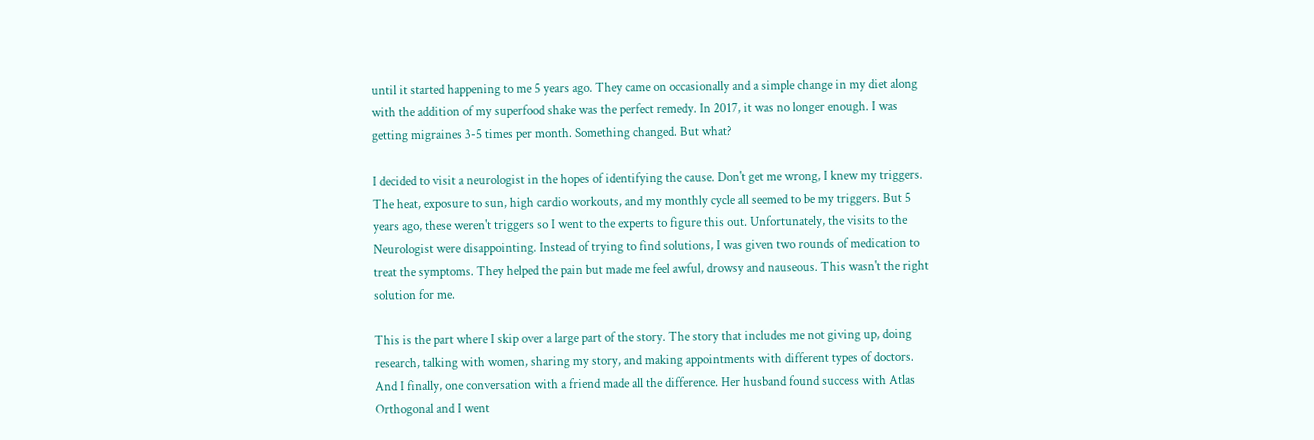until it started happening to me 5 years ago. They came on occasionally and a simple change in my diet along with the addition of my superfood shake was the perfect remedy. In 2017, it was no longer enough. I was getting migraines 3-5 times per month. Something changed. But what?

I decided to visit a neurologist in the hopes of identifying the cause. Don't get me wrong, I knew my triggers. The heat, exposure to sun, high cardio workouts, and my monthly cycle all seemed to be my triggers. But 5 years ago, these weren't triggers so I went to the experts to figure this out. Unfortunately, the visits to the Neurologist were disappointing. Instead of trying to find solutions, I was given two rounds of medication to treat the symptoms. They helped the pain but made me feel awful, drowsy and nauseous. This wasn't the right solution for me.

This is the part where I skip over a large part of the story. The story that includes me not giving up, doing research, talking with women, sharing my story, and making appointments with different types of doctors. And I finally, one conversation with a friend made all the difference. Her husband found success with Atlas Orthogonal and I went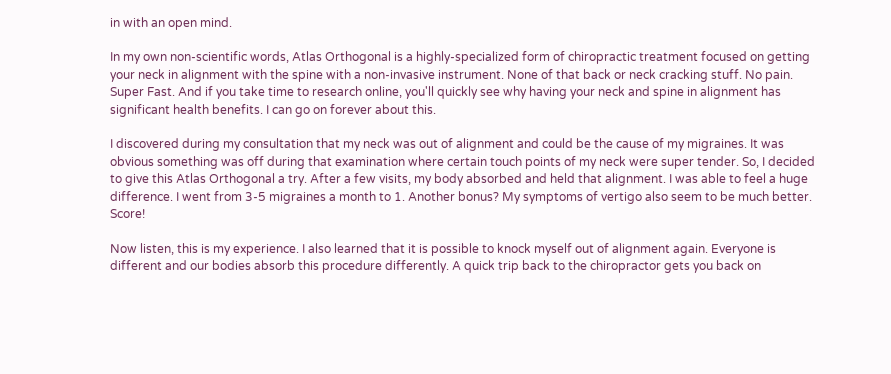in with an open mind.

In my own non-scientific words, Atlas Orthogonal is a highly-specialized form of chiropractic treatment focused on getting your neck in alignment with the spine with a non-invasive instrument. None of that back or neck cracking stuff. No pain. Super Fast. And if you take time to research online, you'll quickly see why having your neck and spine in alignment has significant health benefits. I can go on forever about this.

I discovered during my consultation that my neck was out of alignment and could be the cause of my migraines. It was obvious something was off during that examination where certain touch points of my neck were super tender. So, I decided to give this Atlas Orthogonal a try. After a few visits, my body absorbed and held that alignment. I was able to feel a huge difference. I went from 3-5 migraines a month to 1. Another bonus? My symptoms of vertigo also seem to be much better. Score!

Now listen, this is my experience. I also learned that it is possible to knock myself out of alignment again. Everyone is different and our bodies absorb this procedure differently. A quick trip back to the chiropractor gets you back on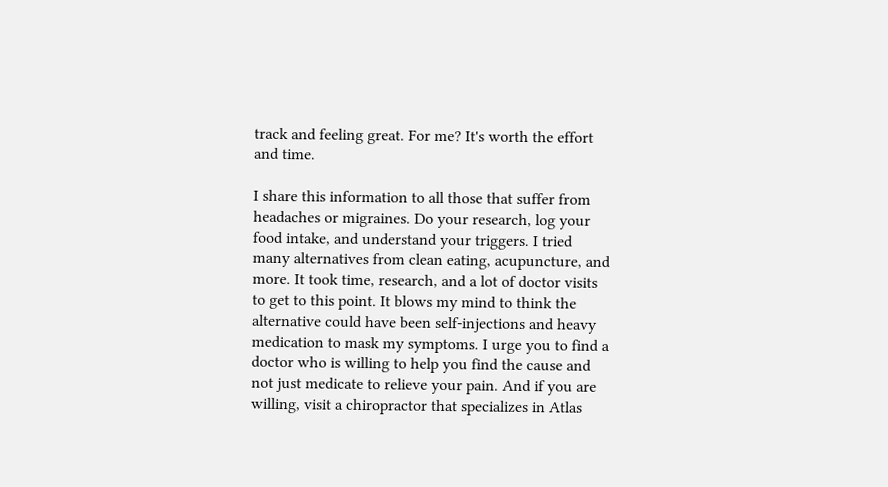track and feeling great. For me? It's worth the effort and time.

I share this information to all those that suffer from headaches or migraines. Do your research, log your food intake, and understand your triggers. I tried many alternatives from clean eating, acupuncture, and more. It took time, research, and a lot of doctor visits to get to this point. It blows my mind to think the alternative could have been self-injections and heavy medication to mask my symptoms. I urge you to find a doctor who is willing to help you find the cause and not just medicate to relieve your pain. And if you are willing, visit a chiropractor that specializes in Atlas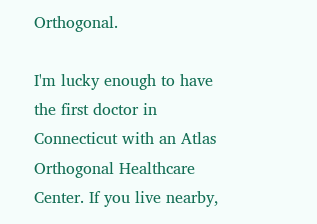Orthogonal.

I'm lucky enough to have the first doctor in Connecticut with an Atlas Orthogonal Healthcare Center. If you live nearby,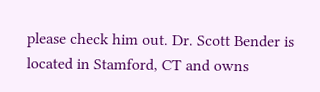please check him out. Dr. Scott Bender is located in Stamford, CT and owns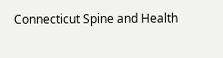Connecticut Spine and Health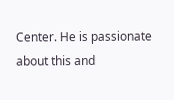Center. He is passionate about this and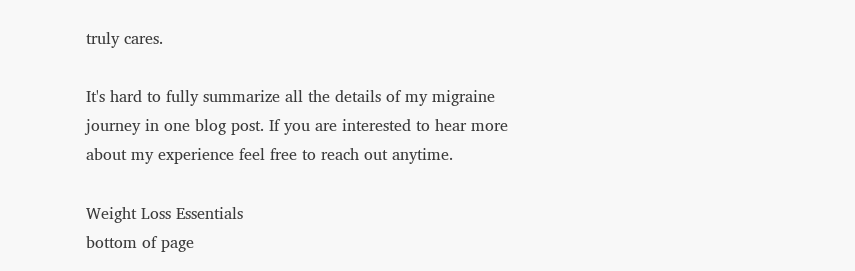truly cares.

It's hard to fully summarize all the details of my migraine journey in one blog post. If you are interested to hear more about my experience feel free to reach out anytime.

Weight Loss Essentials
bottom of page